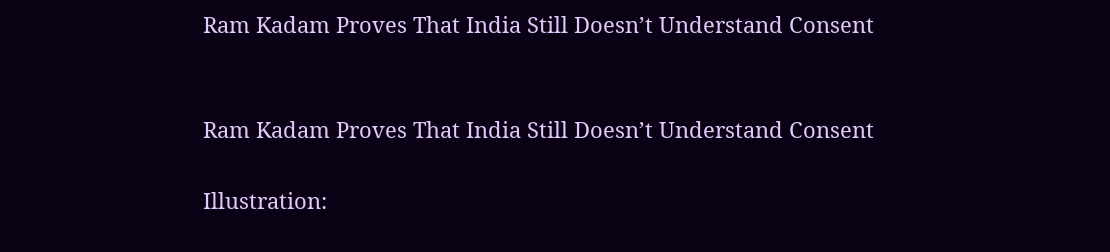Ram Kadam Proves That India Still Doesn’t Understand Consent


Ram Kadam Proves That India Still Doesn’t Understand Consent

Illustration: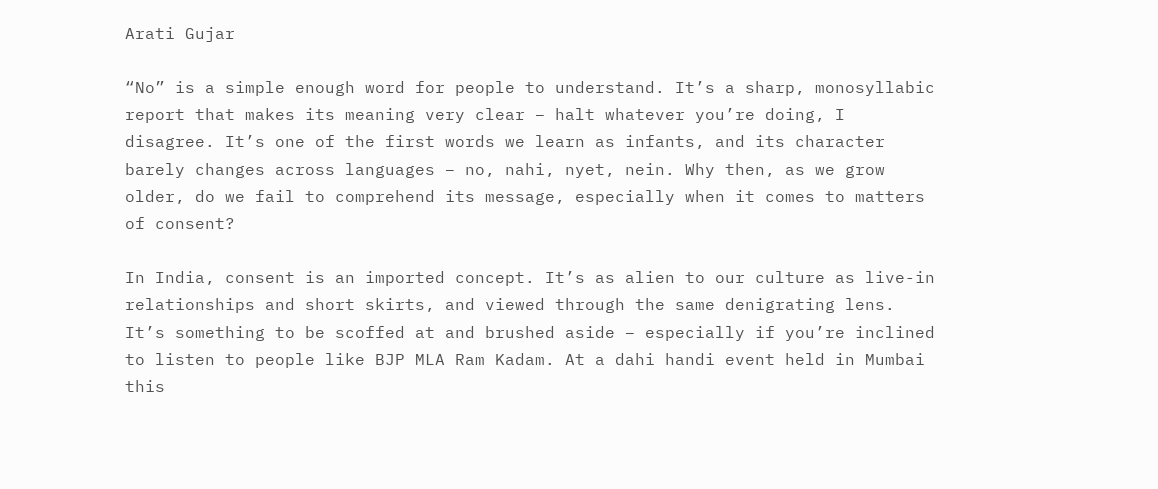Arati Gujar

“No” is a simple enough word for people to understand. It’s a sharp, monosyllabic report that makes its meaning very clear – halt whatever you’re doing, I disagree. It’s one of the first words we learn as infants, and its character barely changes across languages – no, nahi, nyet, nein. Why then, as we grow older, do we fail to comprehend its message, especially when it comes to matters of consent?

In India, consent is an imported concept. It’s as alien to our culture as live-in relationships and short skirts, and viewed through the same denigrating lens. It’s something to be scoffed at and brushed aside – especially if you’re inclined to listen to people like BJP MLA Ram Kadam. At a dahi handi event held in Mumbai this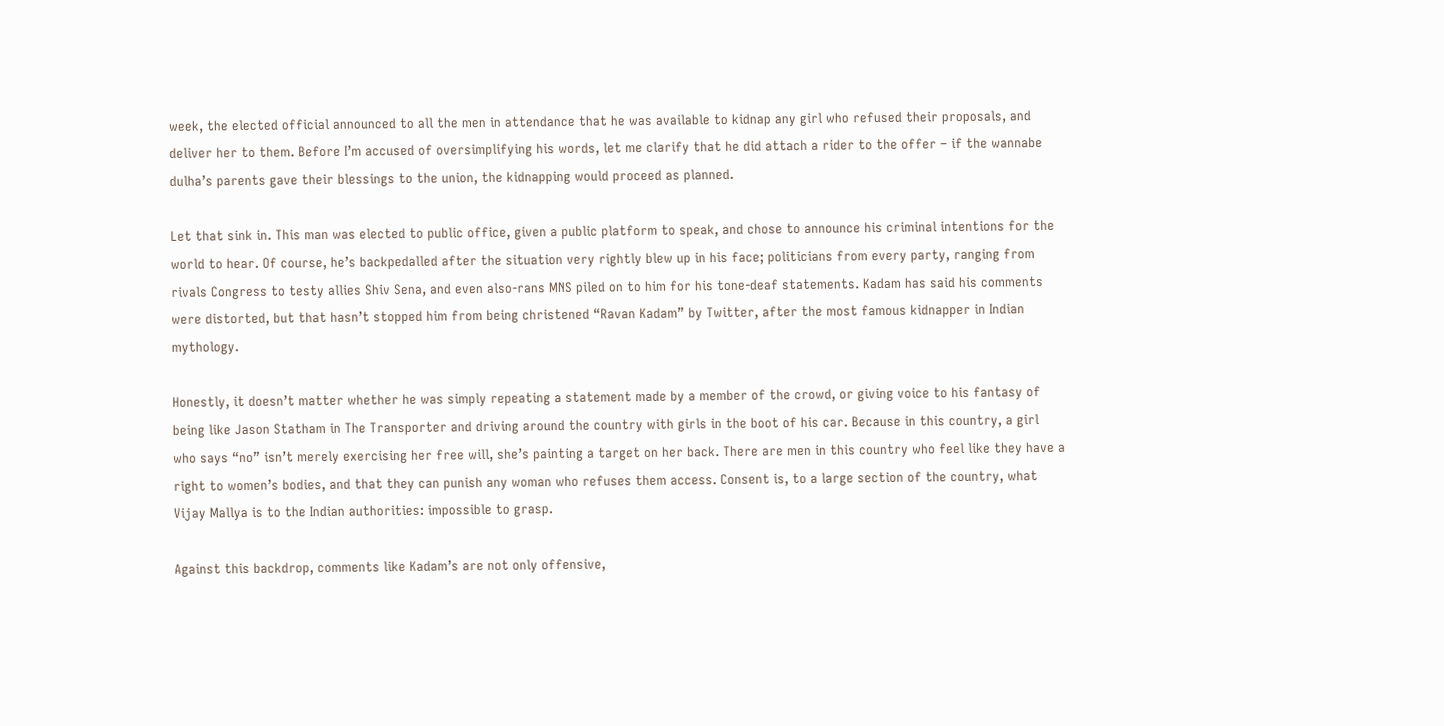week, the elected official announced to all the men in attendance that he was available to kidnap any girl who refused their proposals, and deliver her to them. Before I’m accused of oversimplifying his words, let me clarify that he did attach a rider to the offer – if the wannabe dulha’s parents gave their blessings to the union, the kidnapping would proceed as planned.

Let that sink in. This man was elected to public office, given a public platform to speak, and chose to announce his criminal intentions for the world to hear. Of course, he’s backpedalled after the situation very rightly blew up in his face; politicians from every party, ranging from rivals Congress to testy allies Shiv Sena, and even also-rans MNS piled on to him for his tone-deaf statements. Kadam has said his comments were distorted, but that hasn’t stopped him from being christened “Ravan Kadam” by Twitter, after the most famous kidnapper in Indian mythology.

Honestly, it doesn’t matter whether he was simply repeating a statement made by a member of the crowd, or giving voice to his fantasy of being like Jason Statham in The Transporter and driving around the country with girls in the boot of his car. Because in this country, a girl who says “no” isn’t merely exercising her free will, she’s painting a target on her back. There are men in this country who feel like they have a right to women’s bodies, and that they can punish any woman who refuses them access. Consent is, to a large section of the country, what Vijay Mallya is to the Indian authorities: impossible to grasp.

Against this backdrop, comments like Kadam’s are not only offensive,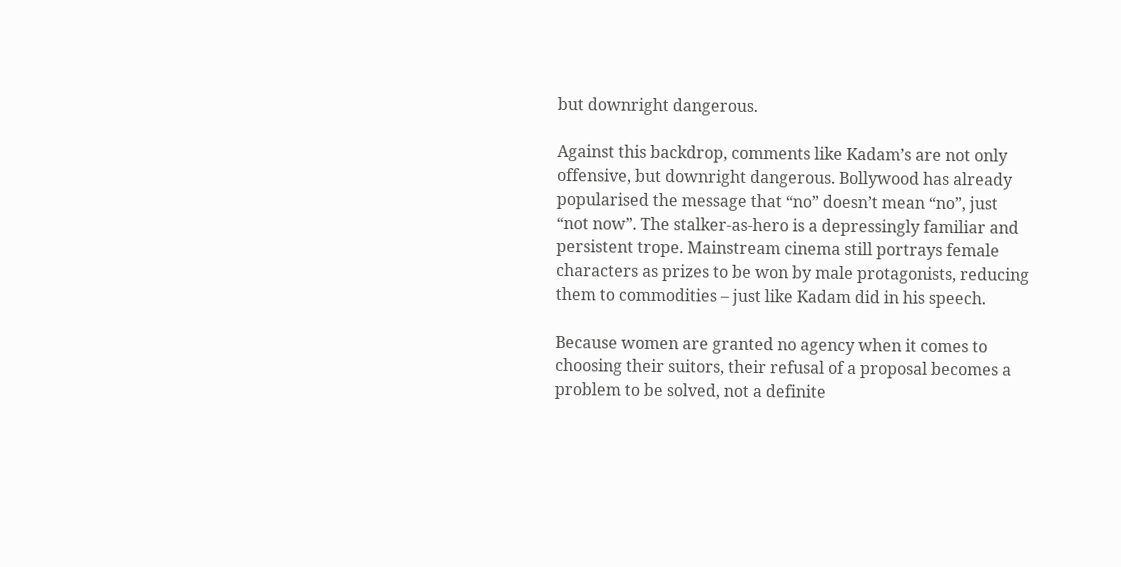but downright dangerous.

Against this backdrop, comments like Kadam’s are not only offensive, but downright dangerous. Bollywood has already popularised the message that “no” doesn’t mean “no”, just “not now”. The stalker-as-hero is a depressingly familiar and persistent trope. Mainstream cinema still portrays female characters as prizes to be won by male protagonists, reducing them to commodities – just like Kadam did in his speech.

Because women are granted no agency when it comes to choosing their suitors, their refusal of a proposal becomes a problem to be solved, not a definite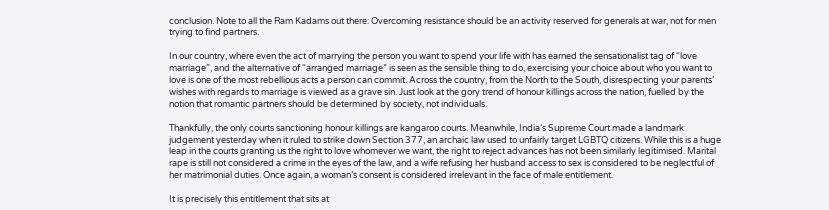conclusion. Note to all the Ram Kadams out there: Overcoming resistance should be an activity reserved for generals at war, not for men trying to find partners.

In our country, where even the act of marrying the person you want to spend your life with has earned the sensationalist tag of “love marriage”, and the alternative of “arranged marriage” is seen as the sensible thing to do, exercising your choice about who you want to love is one of the most rebellious acts a person can commit. Across the country, from the North to the South, disrespecting your parents’ wishes with regards to marriage is viewed as a grave sin. Just look at the gory trend of honour killings across the nation, fuelled by the notion that romantic partners should be determined by society, not individuals.

Thankfully, the only courts sanctioning honour killings are kangaroo courts. Meanwhile, India’s Supreme Court made a landmark judgement yesterday when it ruled to strike down Section 377, an archaic law used to unfairly target LGBTQ citizens. While this is a huge leap in the courts granting us the right to love whomever we want, the right to reject advances has not been similarly legitimised. Marital rape is still not considered a crime in the eyes of the law, and a wife refusing her husband access to sex is considered to be neglectful of her matrimonial duties. Once again, a woman’s consent is considered irrelevant in the face of male entitlement.

It is precisely this entitlement that sits at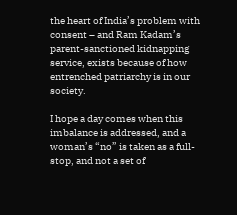the heart of India’s problem with consent – and Ram Kadam’s parent-sanctioned kidnapping service, exists because of how entrenched patriarchy is in our society.

I hope a day comes when this imbalance is addressed, and a woman’s “no” is taken as a full-stop, and not a set of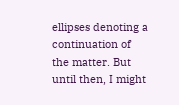ellipses denoting a continuation of the matter. But until then, I might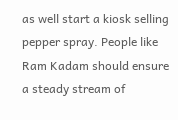as well start a kiosk selling pepper spray. People like Ram Kadam should ensure a steady stream of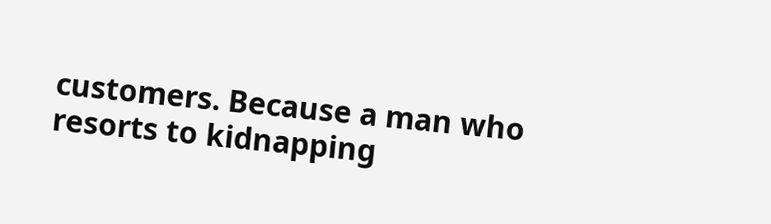customers. Because a man who resorts to kidnapping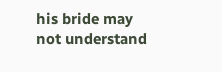his bride may not understand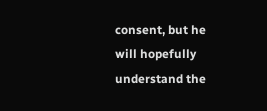consent, but he will hopefully understand the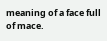meaning of a face full of mace.